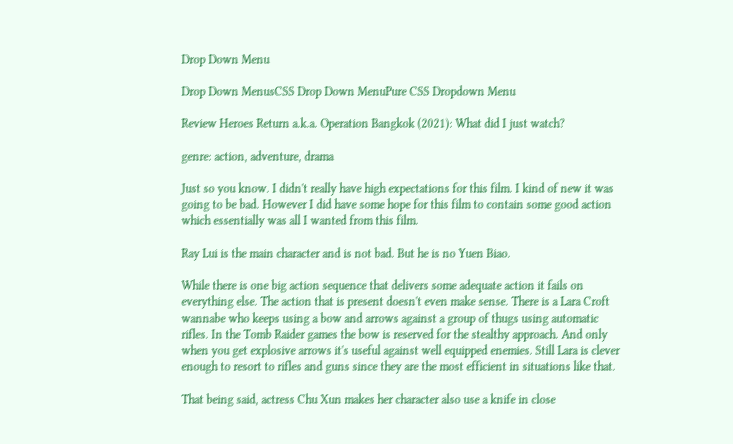Drop Down Menu

Drop Down MenusCSS Drop Down MenuPure CSS Dropdown Menu

Review Heroes Return a.k.a. Operation Bangkok (2021): What did I just watch?

genre: action, adventure, drama

Just so you know. I didn't really have high expectations for this film. I kind of new it was going to be bad. However I did have some hope for this film to contain some good action which essentially was all I wanted from this film.

Ray Lui is the main character and is not bad. But he is no Yuen Biao.

While there is one big action sequence that delivers some adequate action it fails on everything else. The action that is present doesn't even make sense. There is a Lara Croft wannabe who keeps using a bow and arrows against a group of thugs using automatic rifles. In the Tomb Raider games the bow is reserved for the stealthy approach. And only when you get explosive arrows it's useful against well equipped enemies. Still Lara is clever enough to resort to rifles and guns since they are the most efficient in situations like that.

That being said, actress Chu Xun makes her character also use a knife in close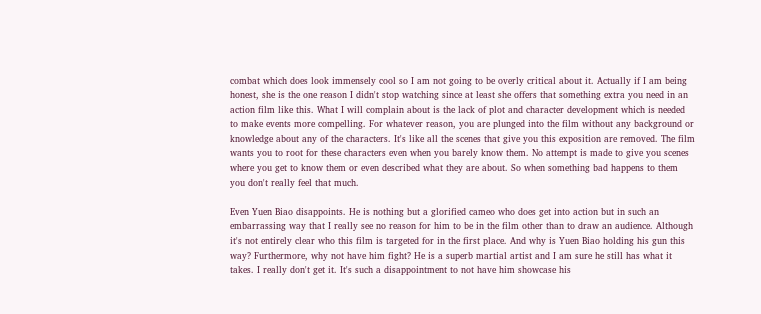combat which does look immensely cool so I am not going to be overly critical about it. Actually if I am being honest, she is the one reason I didn't stop watching since at least she offers that something extra you need in an action film like this. What I will complain about is the lack of plot and character development which is needed to make events more compelling. For whatever reason, you are plunged into the film without any background or knowledge about any of the characters. It's like all the scenes that give you this exposition are removed. The film wants you to root for these characters even when you barely know them. No attempt is made to give you scenes where you get to know them or even described what they are about. So when something bad happens to them you don't really feel that much.

Even Yuen Biao disappoints. He is nothing but a glorified cameo who does get into action but in such an embarrassing way that I really see no reason for him to be in the film other than to draw an audience. Although it's not entirely clear who this film is targeted for in the first place. And why is Yuen Biao holding his gun this way? Furthermore, why not have him fight? He is a superb martial artist and I am sure he still has what it takes. I really don't get it. It's such a disappointment to not have him showcase his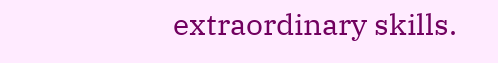extraordinary skills.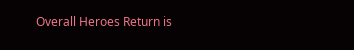Overall Heroes Return is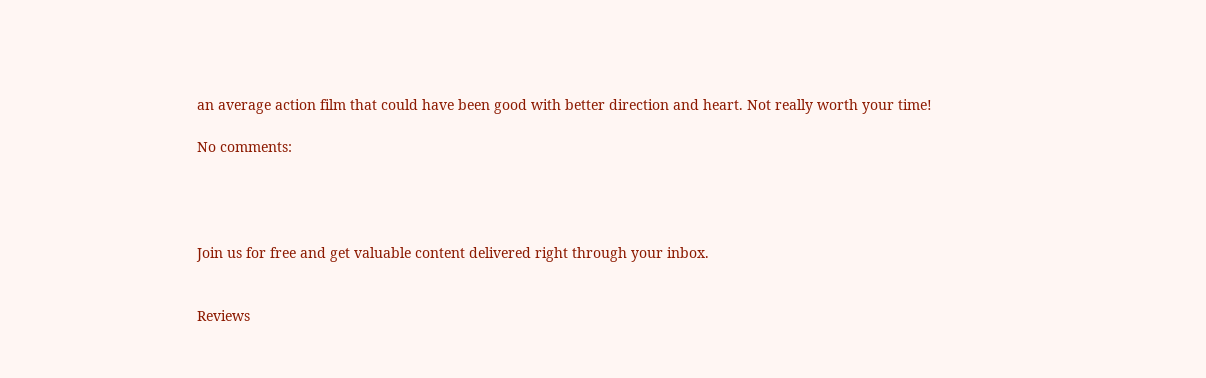an average action film that could have been good with better direction and heart. Not really worth your time!

No comments:




Join us for free and get valuable content delivered right through your inbox.


Reviews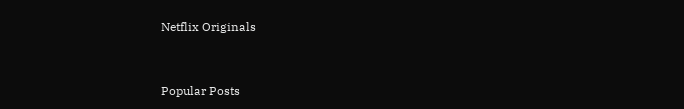Netflix Originals


Popular Posts